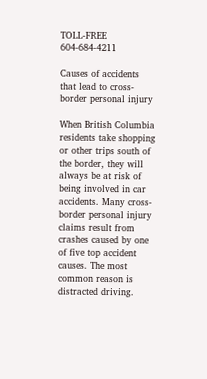TOLL-FREE 604-684-4211

Causes of accidents that lead to cross-border personal injury

When British Columbia residents take shopping or other trips south of the border, they will always be at risk of being involved in car accidents. Many cross-border personal injury claims result from crashes caused by one of five top accident causes. The most common reason is distracted driving.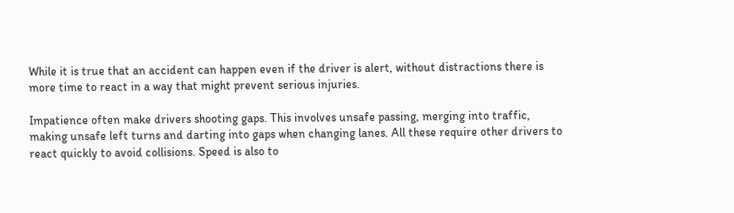While it is true that an accident can happen even if the driver is alert, without distractions there is more time to react in a way that might prevent serious injuries.

Impatience often make drivers shooting gaps. This involves unsafe passing, merging into traffic, making unsafe left turns and darting into gaps when changing lanes. All these require other drivers to react quickly to avoid collisions. Speed is also to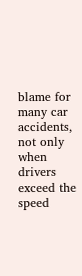blame for many car accidents, not only when drivers exceed the speed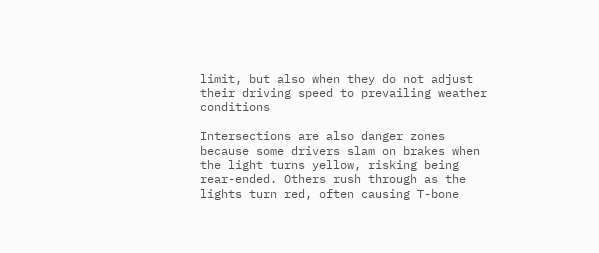limit, but also when they do not adjust their driving speed to prevailing weather conditions

Intersections are also danger zones because some drivers slam on brakes when the light turns yellow, risking being rear-ended. Others rush through as the lights turn red, often causing T-bone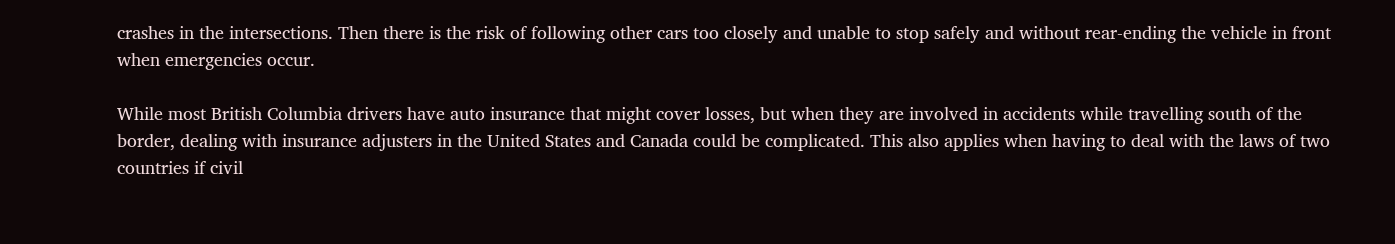crashes in the intersections. Then there is the risk of following other cars too closely and unable to stop safely and without rear-ending the vehicle in front when emergencies occur.

While most British Columbia drivers have auto insurance that might cover losses, but when they are involved in accidents while travelling south of the border, dealing with insurance adjusters in the United States and Canada could be complicated. This also applies when having to deal with the laws of two countries if civil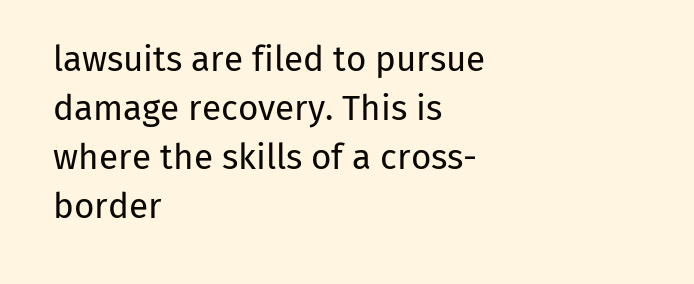lawsuits are filed to pursue damage recovery. This is where the skills of a cross-border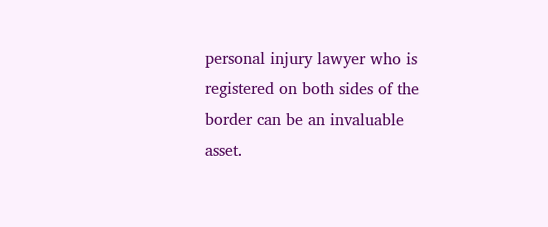personal injury lawyer who is registered on both sides of the border can be an invaluable asset.